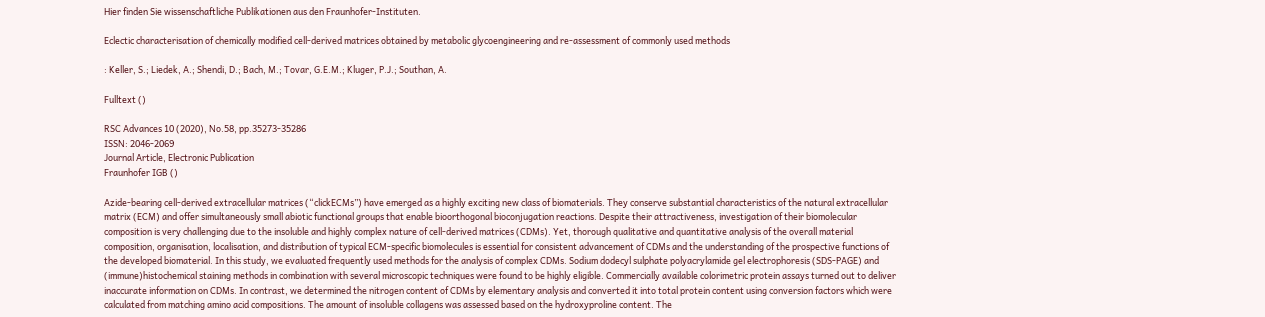Hier finden Sie wissenschaftliche Publikationen aus den Fraunhofer-Instituten.

Eclectic characterisation of chemically modified cell-derived matrices obtained by metabolic glycoengineering and re-assessment of commonly used methods

: Keller, S.; Liedek, A.; Shendi, D.; Bach, M.; Tovar, G.E.M.; Kluger, P.J.; Southan, A.

Fulltext ()

RSC Advances 10 (2020), No.58, pp.35273-35286
ISSN: 2046-2069
Journal Article, Electronic Publication
Fraunhofer IGB ()

Azide-bearing cell-derived extracellular matrices (“clickECMs”) have emerged as a highly exciting new class of biomaterials. They conserve substantial characteristics of the natural extracellular matrix (ECM) and offer simultaneously small abiotic functional groups that enable bioorthogonal bioconjugation reactions. Despite their attractiveness, investigation of their biomolecular composition is very challenging due to the insoluble and highly complex nature of cell-derived matrices (CDMs). Yet, thorough qualitative and quantitative analysis of the overall material composition, organisation, localisation, and distribution of typical ECM-specific biomolecules is essential for consistent advancement of CDMs and the understanding of the prospective functions of the developed biomaterial. In this study, we evaluated frequently used methods for the analysis of complex CDMs. Sodium dodecyl sulphate polyacrylamide gel electrophoresis (SDS-PAGE) and (immune)histochemical staining methods in combination with several microscopic techniques were found to be highly eligible. Commercially available colorimetric protein assays turned out to deliver inaccurate information on CDMs. In contrast, we determined the nitrogen content of CDMs by elementary analysis and converted it into total protein content using conversion factors which were calculated from matching amino acid compositions. The amount of insoluble collagens was assessed based on the hydroxyproline content. The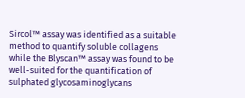Sircol™ assay was identified as a suitable method to quantify soluble collagens while the Blyscan™ assay was found to be well-suited for the quantification of sulphated glycosaminoglycans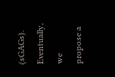(sGAGs). Eventually, we propose a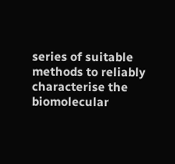series of suitable methods to reliably characterise the biomolecular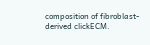composition of fibroblast-derived clickECM.